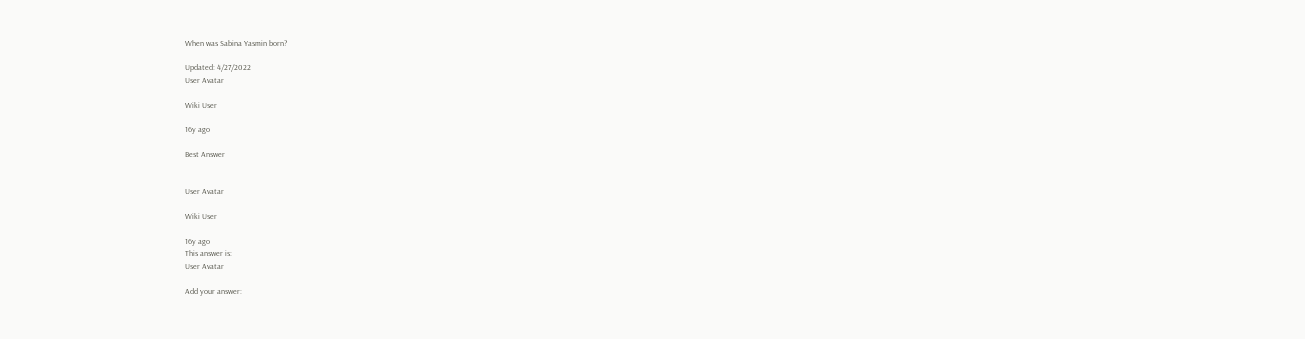When was Sabina Yasmin born?

Updated: 4/27/2022
User Avatar

Wiki User

16y ago

Best Answer


User Avatar

Wiki User

16y ago
This answer is:
User Avatar

Add your answer: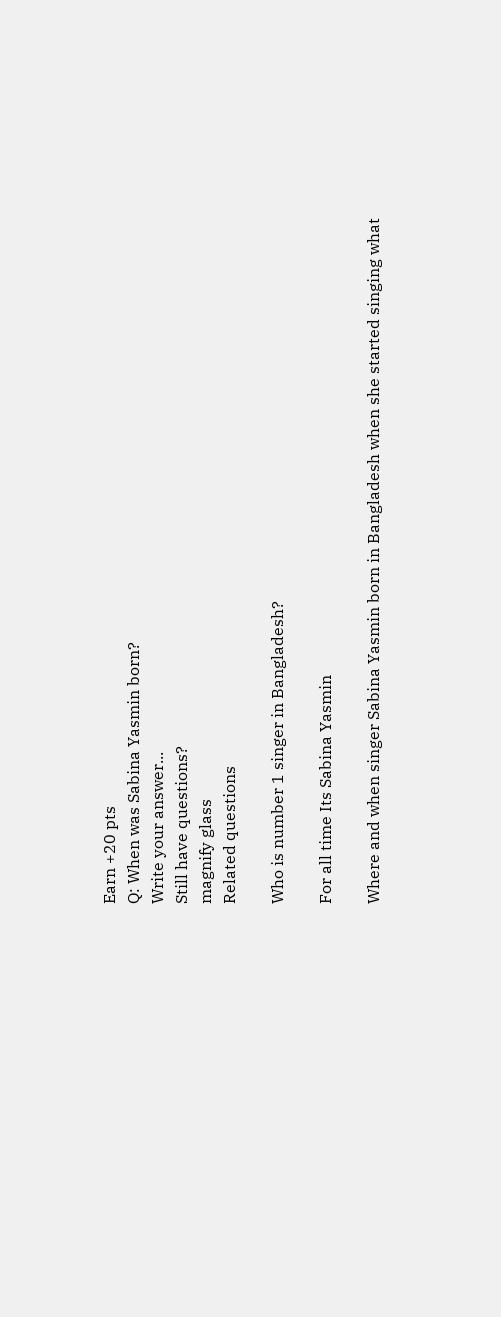Earn +20 pts
Q: When was Sabina Yasmin born?
Write your answer...
Still have questions?
magnify glass
Related questions

Who is number 1 singer in Bangladesh?

For all time Its Sabina Yasmin

Where and when singer Sabina Yasmin born in Bangladesh when she started singing what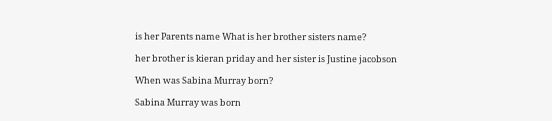is her Parents name What is her brother sisters name?

her brother is kieran priday and her sister is Justine jacobson

When was Sabina Murray born?

Sabina Murray was born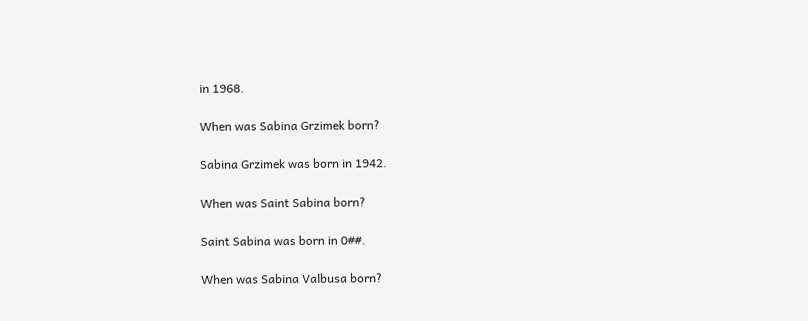in 1968.

When was Sabina Grzimek born?

Sabina Grzimek was born in 1942.

When was Saint Sabina born?

Saint Sabina was born in 0##.

When was Sabina Valbusa born?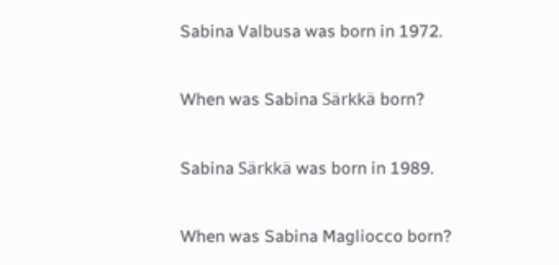Sabina Valbusa was born in 1972.

When was Sabina Särkkä born?

Sabina Särkkä was born in 1989.

When was Sabina Magliocco born?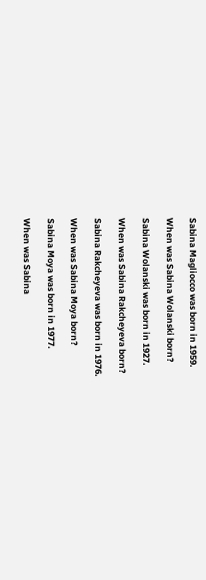Sabina Magliocco was born in 1959.

When was Sabina Wolanski born?

Sabina Wolanski was born in 1927.

When was Sabina Rakcheyeva born?

Sabina Rakcheyeva was born in 1976.

When was Sabina Moya born?

Sabina Moya was born in 1977.

When was Sabina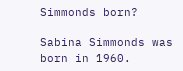Simmonds born?

Sabina Simmonds was born in 1960.